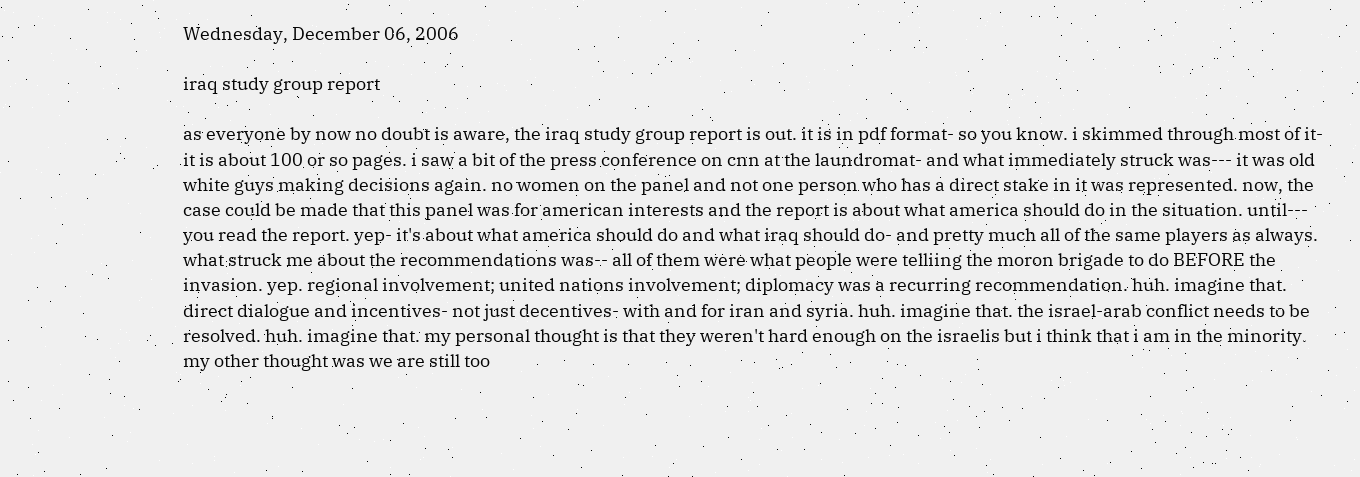Wednesday, December 06, 2006

iraq study group report

as everyone by now no doubt is aware, the iraq study group report is out. it is in pdf format- so you know. i skimmed through most of it- it is about 100 or so pages. i saw a bit of the press conference on cnn at the laundromat- and what immediately struck was--- it was old white guys making decisions again. no women on the panel and not one person who has a direct stake in it was represented. now, the case could be made that this panel was for american interests and the report is about what america should do in the situation. until--- you read the report. yep- it's about what america should do and what iraq should do- and pretty much all of the same players as always. what struck me about the recommendations was-- all of them were what people were telliing the moron brigade to do BEFORE the invasion. yep. regional involvement; united nations involvement; diplomacy was a recurring recommendation. huh. imagine that. direct dialogue and incentives- not just decentives- with and for iran and syria. huh. imagine that. the israel-arab conflict needs to be resolved. huh. imagine that. my personal thought is that they weren't hard enough on the israelis but i think that i am in the minority. my other thought was we are still too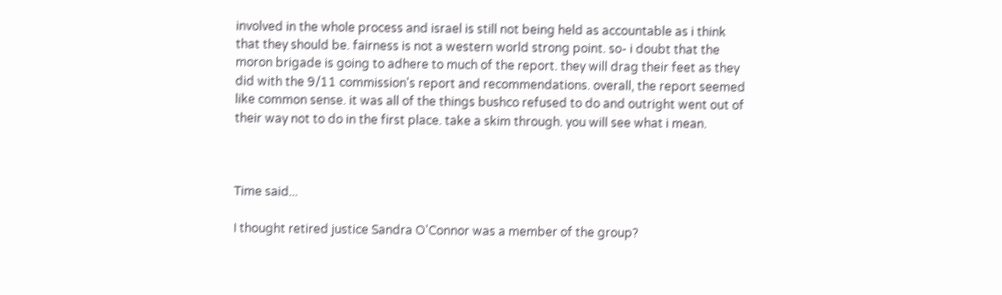involved in the whole process and israel is still not being held as accountable as i think that they should be. fairness is not a western world strong point. so- i doubt that the moron brigade is going to adhere to much of the report. they will drag their feet as they did with the 9/11 commission's report and recommendations. overall, the report seemed like common sense. it was all of the things bushco refused to do and outright went out of their way not to do in the first place. take a skim through. you will see what i mean.



Time said...

I thought retired justice Sandra O'Connor was a member of the group?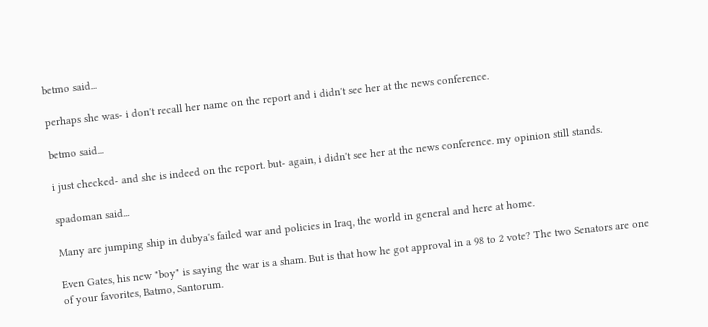betmo said...

perhaps she was- i don't recall her name on the report and i didn't see her at the news conference.

betmo said...

i just checked- and she is indeed on the report. but- again, i didn't see her at the news conference. my opinion still stands.

spadoman said...

Many are jumping ship in dubya's failed war and policies in Iraq, the world in general and here at home.

Even Gates, his new "boy" is saying the war is a sham. But is that how he got approval in a 98 to 2 vote? The two Senators are one of your favorites, Batmo, Santorum.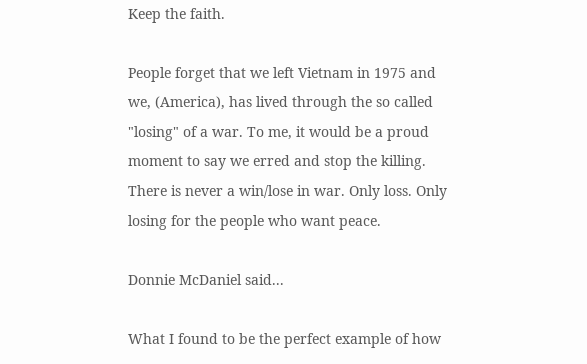Keep the faith.

People forget that we left Vietnam in 1975 and we, (America), has lived through the so called "losing" of a war. To me, it would be a proud moment to say we erred and stop the killing. There is never a win/lose in war. Only loss. Only losing for the people who want peace.

Donnie McDaniel said...

What I found to be the perfect example of how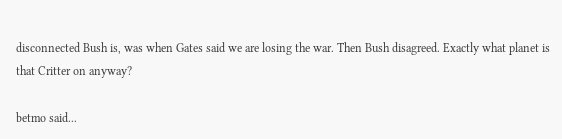disconnected Bush is, was when Gates said we are losing the war. Then Bush disagreed. Exactly what planet is that Critter on anyway?

betmo said...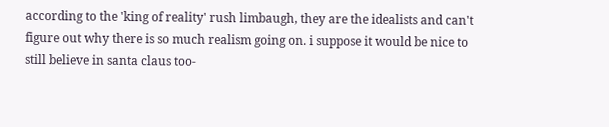according to the 'king of reality' rush limbaugh, they are the idealists and can't figure out why there is so much realism going on. i suppose it would be nice to still believe in santa claus too-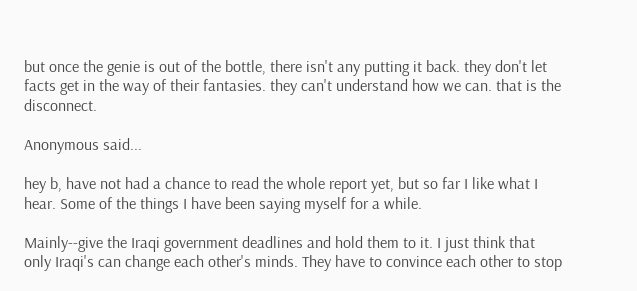but once the genie is out of the bottle, there isn't any putting it back. they don't let facts get in the way of their fantasies. they can't understand how we can. that is the disconnect.

Anonymous said...

hey b, have not had a chance to read the whole report yet, but so far I like what I hear. Some of the things I have been saying myself for a while.

Mainly--give the Iraqi government deadlines and hold them to it. I just think that only Iraqi's can change each other's minds. They have to convince each other to stop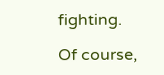fighting.

Of course,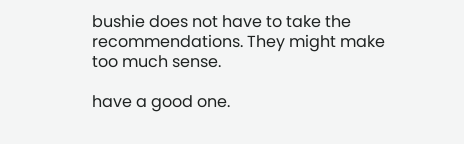bushie does not have to take the recommendations. They might make too much sense.

have a good one.